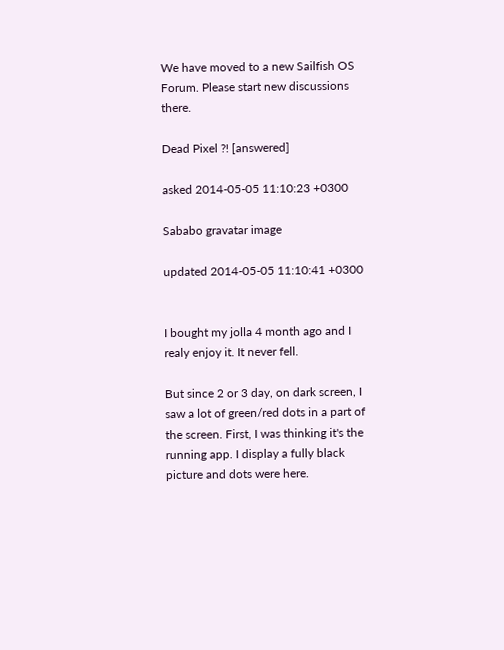We have moved to a new Sailfish OS Forum. Please start new discussions there.

Dead Pixel ?! [answered]

asked 2014-05-05 11:10:23 +0300

Sababo gravatar image

updated 2014-05-05 11:10:41 +0300


I bought my jolla 4 month ago and I realy enjoy it. It never fell.

But since 2 or 3 day, on dark screen, I saw a lot of green/red dots in a part of the screen. First, I was thinking it's the running app. I display a fully black picture and dots were here.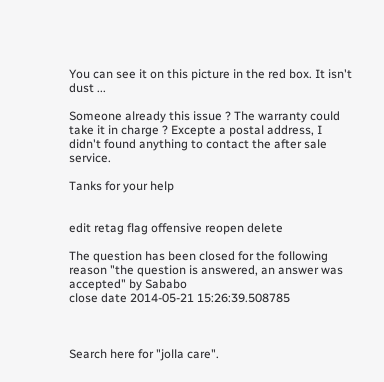You can see it on this picture in the red box. It isn't dust ...

Someone already this issue ? The warranty could take it in charge ? Excepte a postal address, I didn't found anything to contact the after sale service.

Tanks for your help


edit retag flag offensive reopen delete

The question has been closed for the following reason "the question is answered, an answer was accepted" by Sababo
close date 2014-05-21 15:26:39.508785



Search here for "jolla care".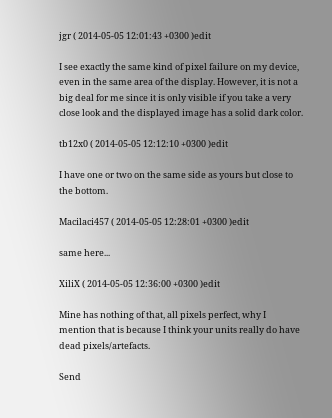jgr ( 2014-05-05 12:01:43 +0300 )edit

I see exactly the same kind of pixel failure on my device, even in the same area of the display. However, it is not a big deal for me since it is only visible if you take a very close look and the displayed image has a solid dark color.

tb12x0 ( 2014-05-05 12:12:10 +0300 )edit

I have one or two on the same side as yours but close to the bottom.

Macilaci457 ( 2014-05-05 12:28:01 +0300 )edit

same here...

XiliX ( 2014-05-05 12:36:00 +0300 )edit

Mine has nothing of that, all pixels perfect, why I mention that is because I think your units really do have dead pixels/artefacts.

Send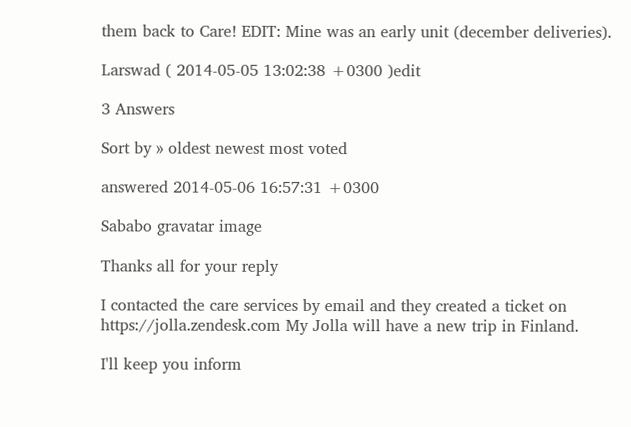them back to Care! EDIT: Mine was an early unit (december deliveries).

Larswad ( 2014-05-05 13:02:38 +0300 )edit

3 Answers

Sort by » oldest newest most voted

answered 2014-05-06 16:57:31 +0300

Sababo gravatar image

Thanks all for your reply

I contacted the care services by email and they created a ticket on https://jolla.zendesk.com My Jolla will have a new trip in Finland.

I'll keep you inform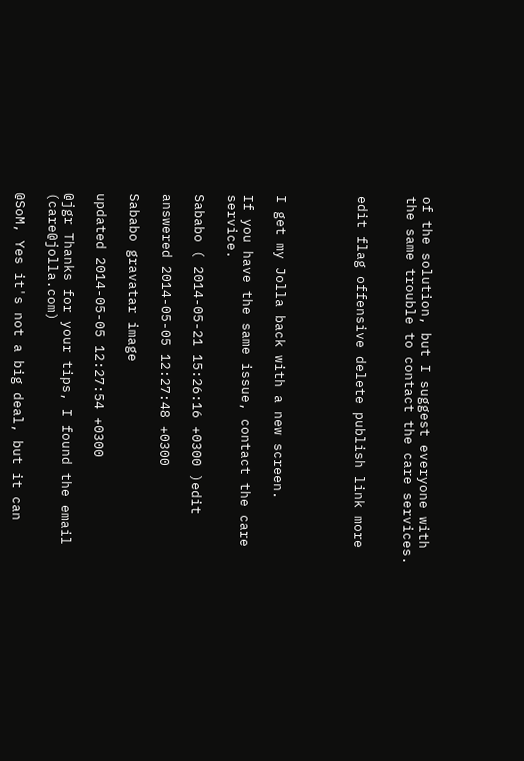of the solution, but I suggest everyone with the same trouble to contact the care services.


edit flag offensive delete publish link more




I get my Jolla back with a new screen.

If you have the same issue, contact the care service.

Sababo ( 2014-05-21 15:26:16 +0300 )edit

answered 2014-05-05 12:27:48 +0300

Sababo gravatar image

updated 2014-05-05 12:27:54 +0300

@jgr Thanks for your tips, I found the email (care@jolla.com)

@SoM, Yes it's not a big deal, but it can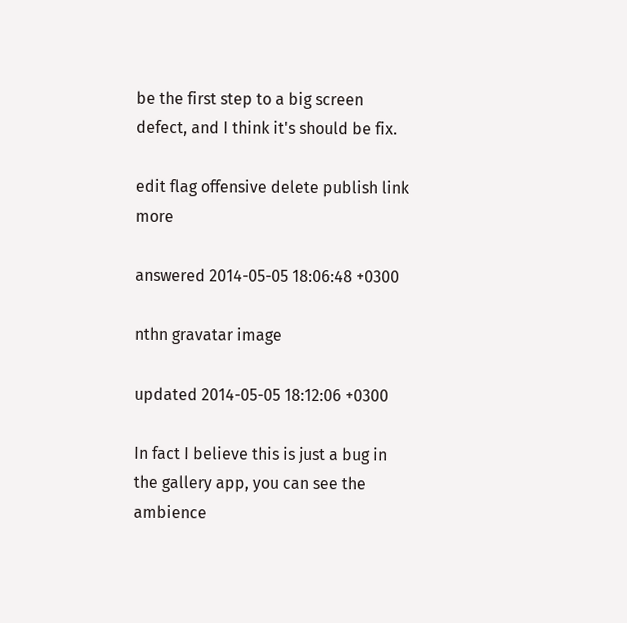be the first step to a big screen defect, and I think it's should be fix.

edit flag offensive delete publish link more

answered 2014-05-05 18:06:48 +0300

nthn gravatar image

updated 2014-05-05 18:12:06 +0300

In fact I believe this is just a bug in the gallery app, you can see the ambience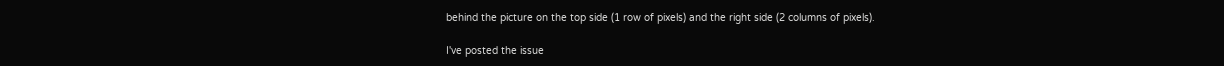behind the picture on the top side (1 row of pixels) and the right side (2 columns of pixels).

I've posted the issue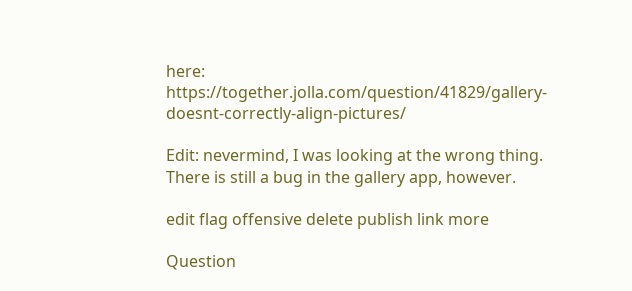here: https://together.jolla.com/question/41829/gallery-doesnt-correctly-align-pictures/

Edit: nevermind, I was looking at the wrong thing. There is still a bug in the gallery app, however.

edit flag offensive delete publish link more

Question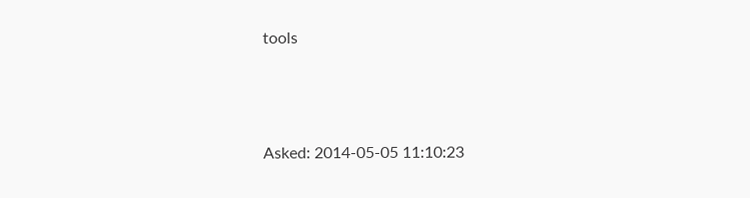tools



Asked: 2014-05-05 11:10:23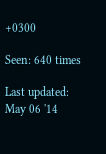+0300

Seen: 640 times

Last updated: May 06 '14